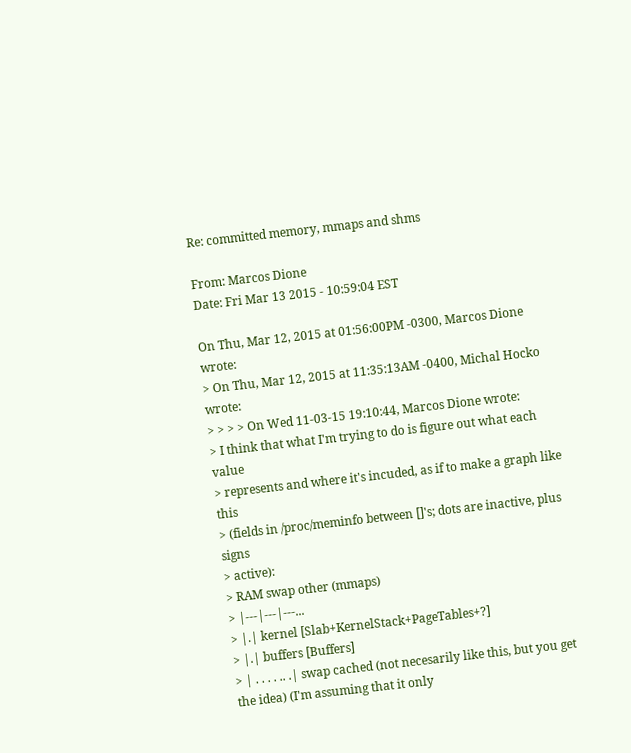Re: committed memory, mmaps and shms

From: Marcos Dione
Date: Fri Mar 13 2015 - 10:59:04 EST

On Thu, Mar 12, 2015 at 01:56:00PM -0300, Marcos Dione wrote:
> On Thu, Mar 12, 2015 at 11:35:13AM -0400, Michal Hocko wrote:
> > > > On Wed 11-03-15 19:10:44, Marcos Dione wrote:
> I think that what I'm trying to do is figure out what each value
> represents and where it's incuded, as if to make a graph like this
> (fields in /proc/meminfo between []'s; dots are inactive, plus signs
> active):
> RAM swap other (mmaps)
> |---|---|---...
> |.| kernel [Slab+KernelStack+PageTables+?]
> |.| buffers [Buffers]
> | . . . . .. .| swap cached (not necesarily like this, but you get the idea) (I'm assuming that it only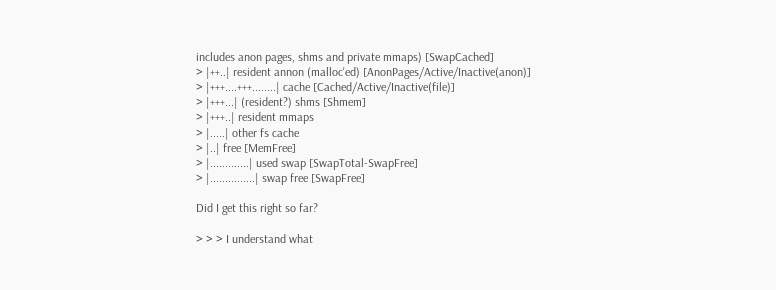includes anon pages, shms and private mmaps) [SwapCached]
> |++..| resident annon (malloc'ed) [AnonPages/Active/Inactive(anon)]
> |+++....+++........| cache [Cached/Active/Inactive(file)]
> |+++...| (resident?) shms [Shmem]
> |+++..| resident mmaps
> |.....| other fs cache
> |..| free [MemFree]
> |.............| used swap [SwapTotal-SwapFree]
> |...............| swap free [SwapFree]

Did I get this right so far?

> > > I understand what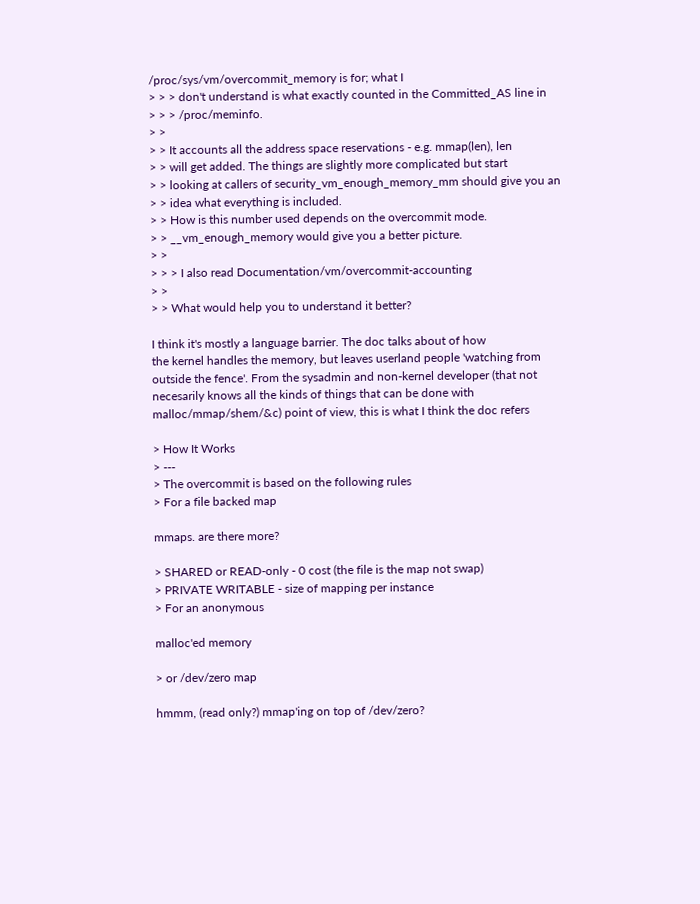/proc/sys/vm/overcommit_memory is for; what I
> > > don't understand is what exactly counted in the Committed_AS line in
> > > /proc/meminfo.
> >
> > It accounts all the address space reservations - e.g. mmap(len), len
> > will get added. The things are slightly more complicated but start
> > looking at callers of security_vm_enough_memory_mm should give you an
> > idea what everything is included.
> > How is this number used depends on the overcommit mode.
> > __vm_enough_memory would give you a better picture.
> >
> > > I also read Documentation/vm/overcommit-accounting
> >
> > What would help you to understand it better?

I think it's mostly a language barrier. The doc talks about of how
the kernel handles the memory, but leaves userland people 'watching from
outside the fence'. From the sysadmin and non-kernel developer (that not
necesarily knows all the kinds of things that can be done with
malloc/mmap/shem/&c) point of view, this is what I think the doc refers

> How It Works
> ---
> The overcommit is based on the following rules
> For a file backed map

mmaps. are there more?

> SHARED or READ-only - 0 cost (the file is the map not swap)
> PRIVATE WRITABLE - size of mapping per instance
> For an anonymous

malloc'ed memory

> or /dev/zero map

hmmm, (read only?) mmap'ing on top of /dev/zero?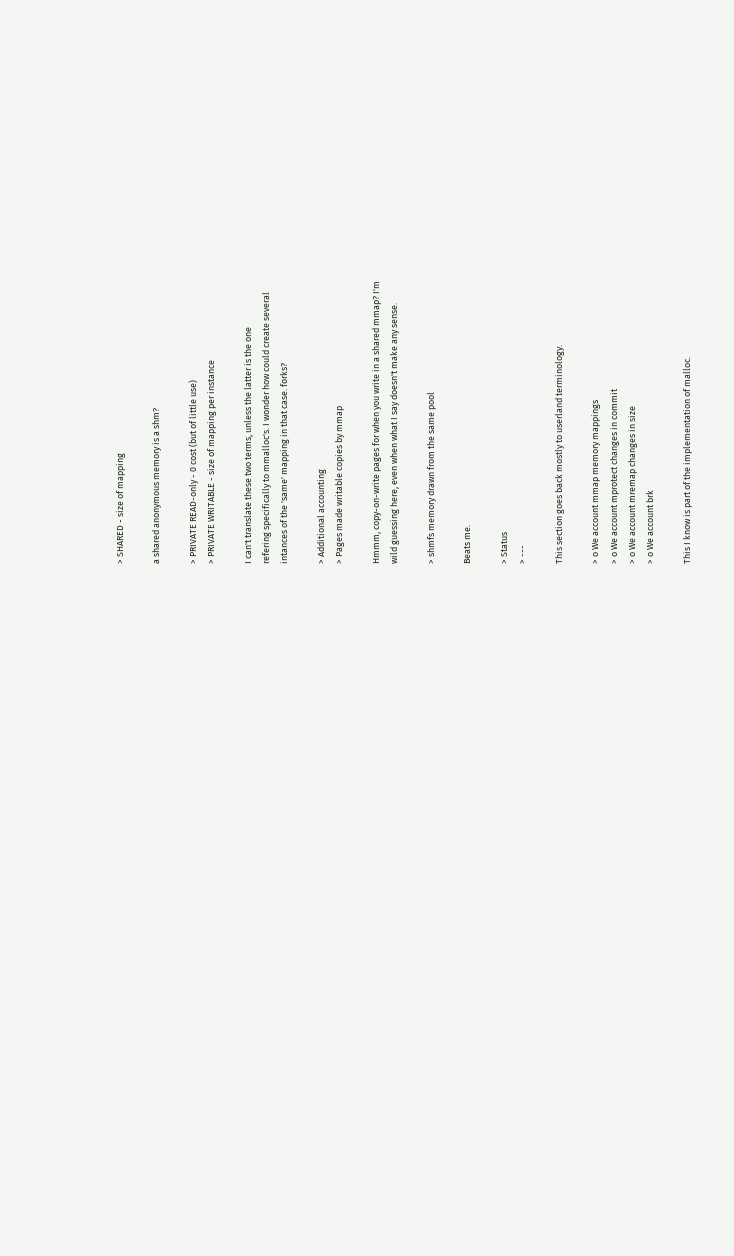> SHARED - size of mapping

a shared anonymous memory is a shm?

> PRIVATE READ-only - 0 cost (but of little use)
> PRIVATE WRITABLE - size of mapping per instance

I can't translate these two terms, unless the latter is the one
refering specifically to mmalloc's. I wonder how could create several
intances of the 'same' mapping in that case. forks?

> Additional accounting
> Pages made writable copies by mmap

Hmmm, copy-on-write pages for when you write in a shared mmap? I'm
wild guessing here, even when what I say doesn't make any sense.

> shmfs memory drawn from the same pool

Beats me.

> Status
> ---

This section goes back mostly to userland terminology.

> o We account mmap memory mappings
> o We account mprotect changes in commit
> o We account mremap changes in size
> o We account brk

This I know is part of the implementation of malloc.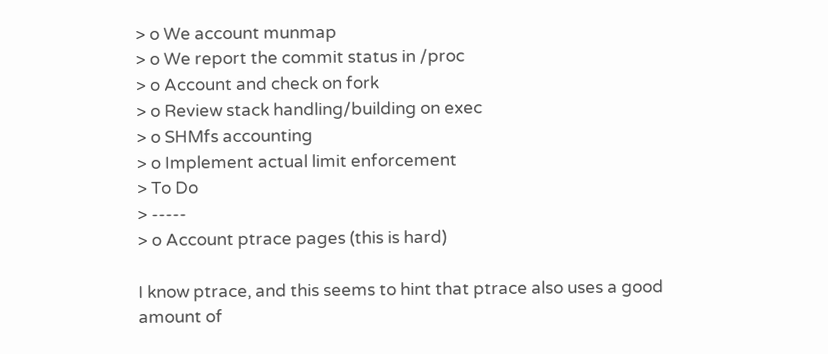> o We account munmap
> o We report the commit status in /proc
> o Account and check on fork
> o Review stack handling/building on exec
> o SHMfs accounting
> o Implement actual limit enforcement
> To Do
> -----
> o Account ptrace pages (this is hard)

I know ptrace, and this seems to hint that ptrace also uses a good
amount of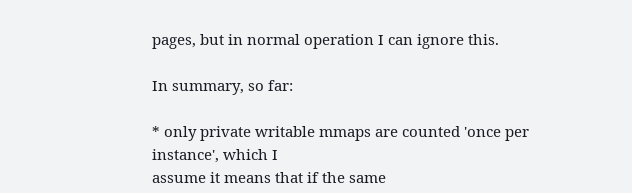pages, but in normal operation I can ignore this.

In summary, so far:

* only private writable mmaps are counted 'once per instance', which I
assume it means that if the same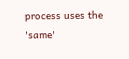process uses the 'same'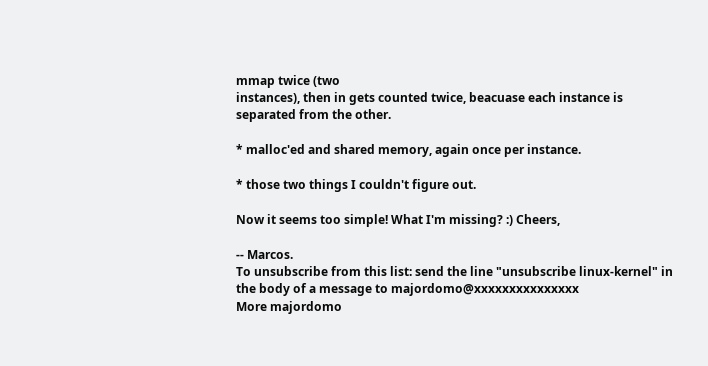mmap twice (two
instances), then in gets counted twice, beacuase each instance is
separated from the other.

* malloc'ed and shared memory, again once per instance.

* those two things I couldn't figure out.

Now it seems too simple! What I'm missing? :) Cheers,

-- Marcos.
To unsubscribe from this list: send the line "unsubscribe linux-kernel" in
the body of a message to majordomo@xxxxxxxxxxxxxxx
More majordomo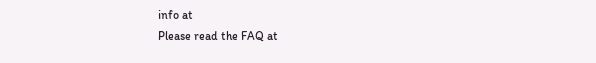info at
Please read the FAQ at